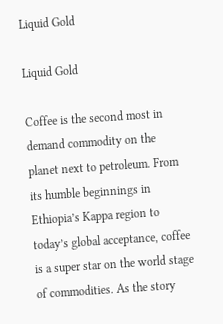Liquid Gold

Liquid Gold

Coffee is the second most in demand commodity on the planet next to petroleum. From its humble beginnings in Ethiopia’s Kappa region to today’s global acceptance, coffee is a super star on the world stage of commodities. As the story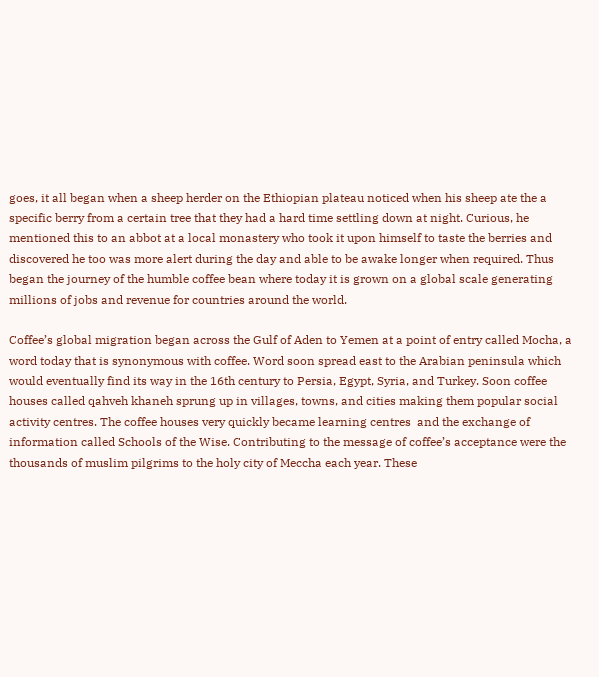goes, it all began when a sheep herder on the Ethiopian plateau noticed when his sheep ate the a specific berry from a certain tree that they had a hard time settling down at night. Curious, he mentioned this to an abbot at a local monastery who took it upon himself to taste the berries and discovered he too was more alert during the day and able to be awake longer when required. Thus began the journey of the humble coffee bean where today it is grown on a global scale generating millions of jobs and revenue for countries around the world.

Coffee’s global migration began across the Gulf of Aden to Yemen at a point of entry called Mocha, a word today that is synonymous with coffee. Word soon spread east to the Arabian peninsula which would eventually find its way in the 16th century to Persia, Egypt, Syria, and Turkey. Soon coffee houses called qahveh khaneh sprung up in villages, towns, and cities making them popular social activity centres. The coffee houses very quickly became learning centres  and the exchange of information called Schools of the Wise. Contributing to the message of coffee’s acceptance were the thousands of muslim pilgrims to the holy city of Meccha each year. These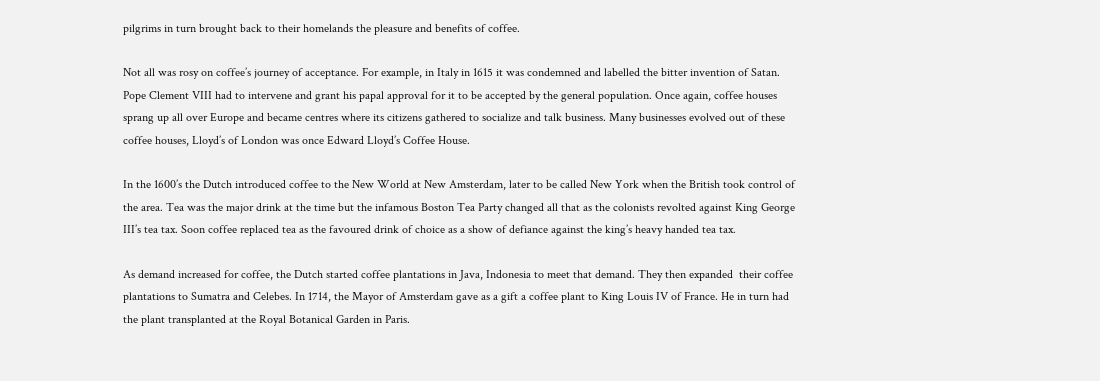pilgrims in turn brought back to their homelands the pleasure and benefits of coffee.

Not all was rosy on coffee’s journey of acceptance. For example, in Italy in 1615 it was condemned and labelled the bitter invention of Satan. Pope Clement VIII had to intervene and grant his papal approval for it to be accepted by the general population. Once again, coffee houses sprang up all over Europe and became centres where its citizens gathered to socialize and talk business. Many businesses evolved out of these coffee houses, Lloyd’s of London was once Edward Lloyd’s Coffee House.

In the 1600’s the Dutch introduced coffee to the New World at New Amsterdam, later to be called New York when the British took control of the area. Tea was the major drink at the time but the infamous Boston Tea Party changed all that as the colonists revolted against King George III’s tea tax. Soon coffee replaced tea as the favoured drink of choice as a show of defiance against the king’s heavy handed tea tax.

As demand increased for coffee, the Dutch started coffee plantations in Java, Indonesia to meet that demand. They then expanded  their coffee plantations to Sumatra and Celebes. In 1714, the Mayor of Amsterdam gave as a gift a coffee plant to King Louis IV of France. He in turn had the plant transplanted at the Royal Botanical Garden in Paris.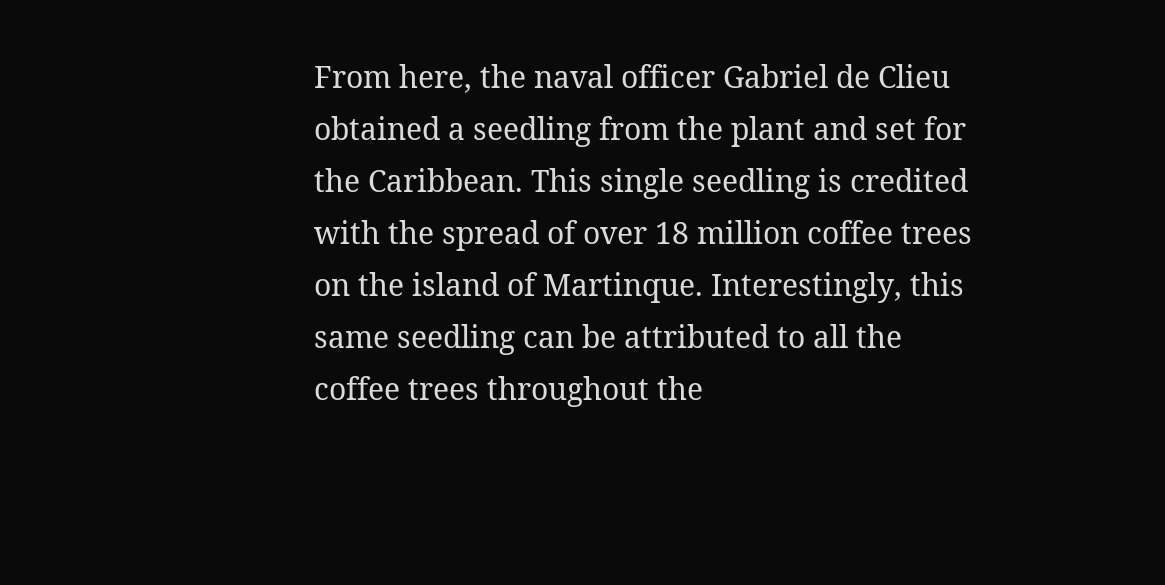From here, the naval officer Gabriel de Clieu obtained a seedling from the plant and set for the Caribbean. This single seedling is credited with the spread of over 18 million coffee trees on the island of Martinque. Interestingly, this same seedling can be attributed to all the coffee trees throughout the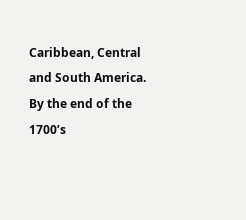Caribbean, Central and South America.  By the end of the 1700’s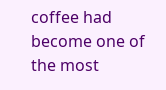coffee had become one of the most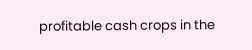profitable cash crops in the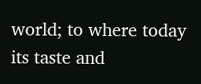world; to where today its taste and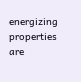energizing properties are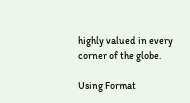highly valued in every corner of the globe.

Using Format